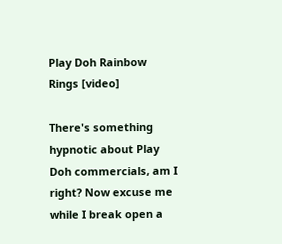Play Doh Rainbow Rings [video]

There's something hypnotic about Play Doh commercials, am I right? Now excuse me while I break open a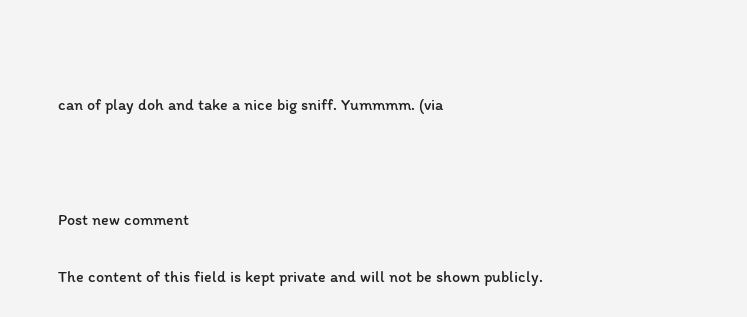can of play doh and take a nice big sniff. Yummmm. (via



Post new comment

The content of this field is kept private and will not be shown publicly.